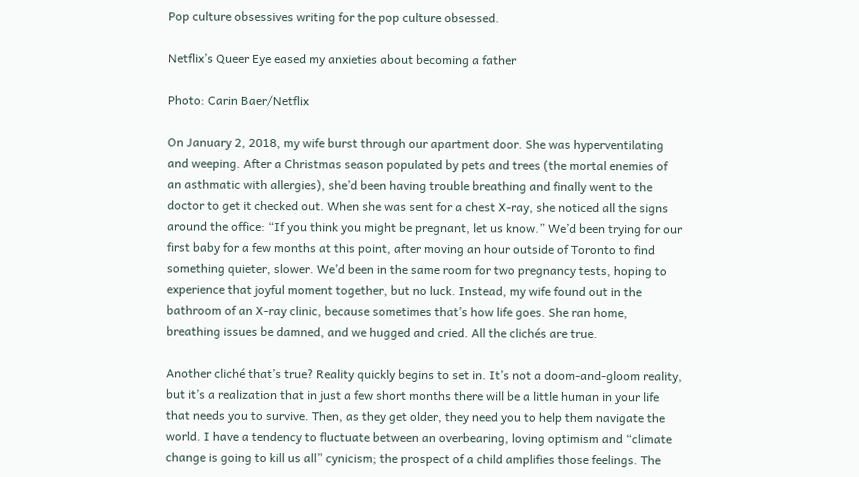Pop culture obsessives writing for the pop culture obsessed.

Netflix’s Queer Eye eased my anxieties about becoming a father

Photo: Carin Baer/Netflix

On January 2, 2018, my wife burst through our apartment door. She was hyperventilating and weeping. After a Christmas season populated by pets and trees (the mortal enemies of an asthmatic with allergies), she’d been having trouble breathing and finally went to the doctor to get it checked out. When she was sent for a chest X-ray, she noticed all the signs around the office: “If you think you might be pregnant, let us know.” We’d been trying for our first baby for a few months at this point, after moving an hour outside of Toronto to find something quieter, slower. We’d been in the same room for two pregnancy tests, hoping to experience that joyful moment together, but no luck. Instead, my wife found out in the bathroom of an X-ray clinic, because sometimes that’s how life goes. She ran home, breathing issues be damned, and we hugged and cried. All the clichés are true.

Another cliché that’s true? Reality quickly begins to set in. It’s not a doom-and-gloom reality, but it’s a realization that in just a few short months there will be a little human in your life that needs you to survive. Then, as they get older, they need you to help them navigate the world. I have a tendency to fluctuate between an overbearing, loving optimism and “climate change is going to kill us all” cynicism; the prospect of a child amplifies those feelings. The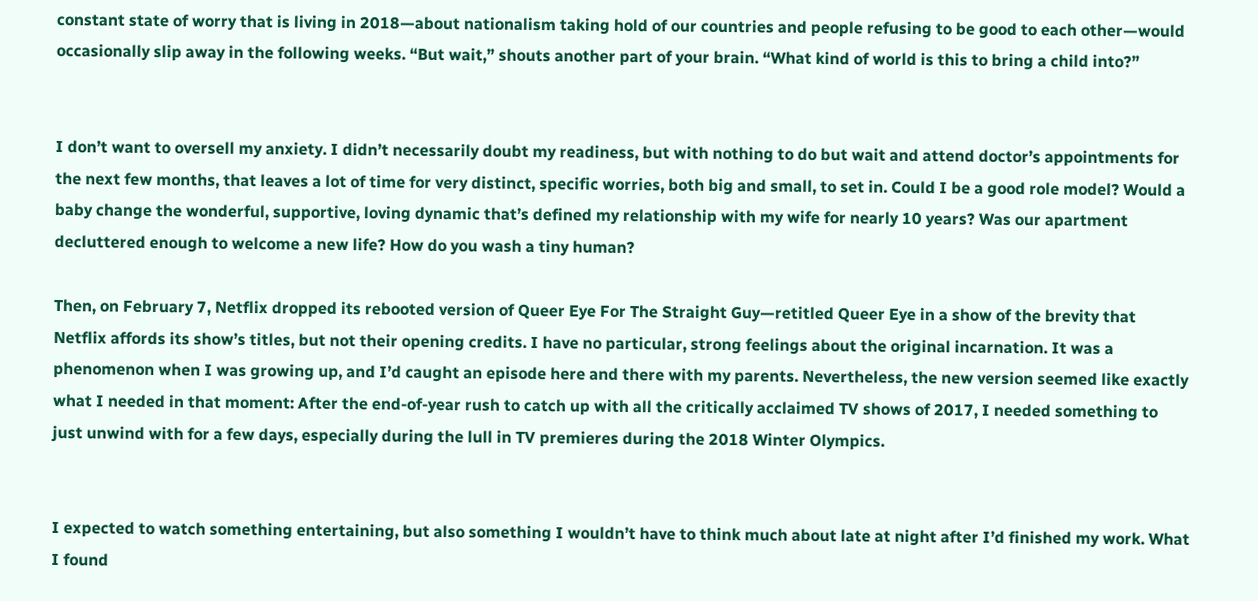constant state of worry that is living in 2018—about nationalism taking hold of our countries and people refusing to be good to each other—would occasionally slip away in the following weeks. “But wait,” shouts another part of your brain. “What kind of world is this to bring a child into?”


I don’t want to oversell my anxiety. I didn’t necessarily doubt my readiness, but with nothing to do but wait and attend doctor’s appointments for the next few months, that leaves a lot of time for very distinct, specific worries, both big and small, to set in. Could I be a good role model? Would a baby change the wonderful, supportive, loving dynamic that’s defined my relationship with my wife for nearly 10 years? Was our apartment decluttered enough to welcome a new life? How do you wash a tiny human?

Then, on February 7, Netflix dropped its rebooted version of Queer Eye For The Straight Guy—retitled Queer Eye in a show of the brevity that Netflix affords its show’s titles, but not their opening credits. I have no particular, strong feelings about the original incarnation. It was a phenomenon when I was growing up, and I’d caught an episode here and there with my parents. Nevertheless, the new version seemed like exactly what I needed in that moment: After the end-of-year rush to catch up with all the critically acclaimed TV shows of 2017, I needed something to just unwind with for a few days, especially during the lull in TV premieres during the 2018 Winter Olympics.


I expected to watch something entertaining, but also something I wouldn’t have to think much about late at night after I’d finished my work. What I found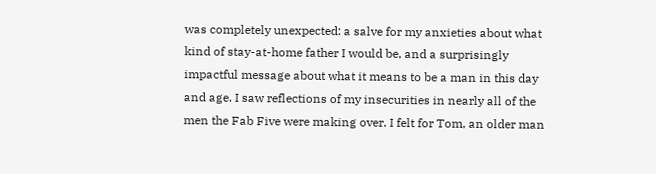was completely unexpected: a salve for my anxieties about what kind of stay-at-home father I would be, and a surprisingly impactful message about what it means to be a man in this day and age. I saw reflections of my insecurities in nearly all of the men the Fab Five were making over. I felt for Tom, an older man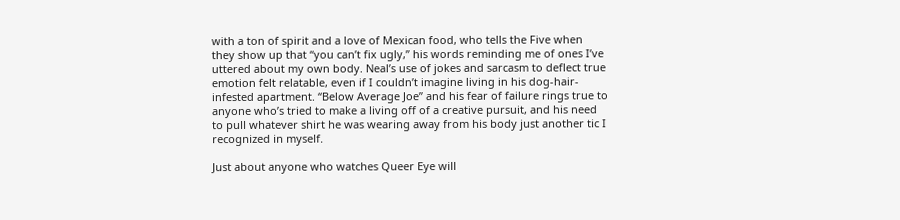with a ton of spirit and a love of Mexican food, who tells the Five when they show up that “you can’t fix ugly,” his words reminding me of ones I’ve uttered about my own body. Neal’s use of jokes and sarcasm to deflect true emotion felt relatable, even if I couldn’t imagine living in his dog-hair-infested apartment. “Below Average Joe” and his fear of failure rings true to anyone who’s tried to make a living off of a creative pursuit, and his need to pull whatever shirt he was wearing away from his body just another tic I recognized in myself.

Just about anyone who watches Queer Eye will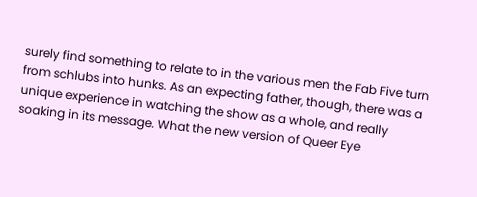surely find something to relate to in the various men the Fab Five turn from schlubs into hunks. As an expecting father, though, there was a unique experience in watching the show as a whole, and really soaking in its message. What the new version of Queer Eye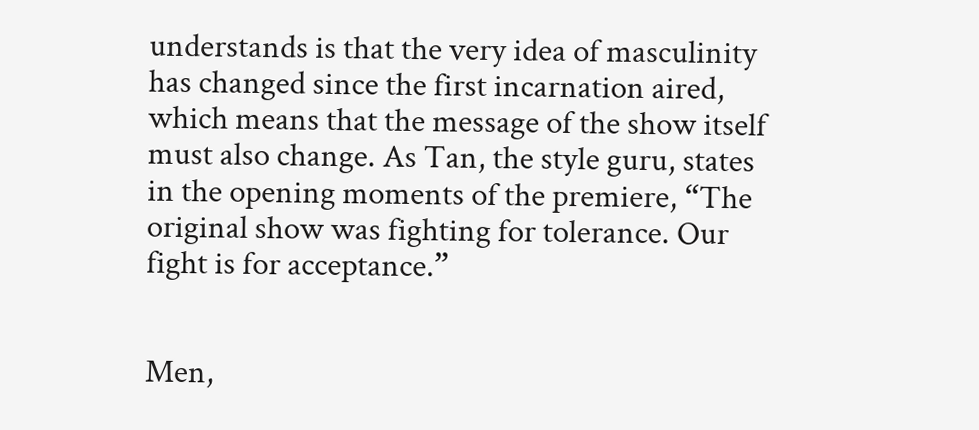understands is that the very idea of masculinity has changed since the first incarnation aired, which means that the message of the show itself must also change. As Tan, the style guru, states in the opening moments of the premiere, “The original show was fighting for tolerance. Our fight is for acceptance.”


Men,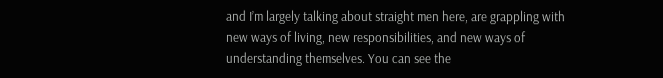and I’m largely talking about straight men here, are grappling with new ways of living, new responsibilities, and new ways of understanding themselves. You can see the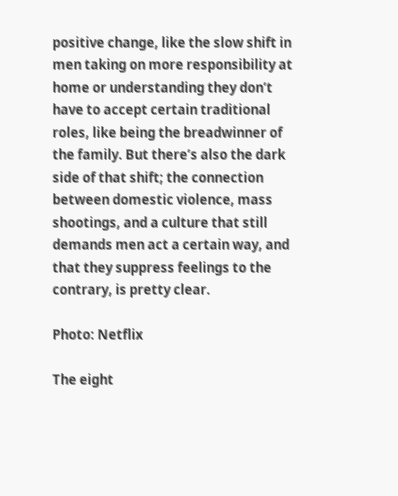positive change, like the slow shift in men taking on more responsibility at home or understanding they don’t have to accept certain traditional roles, like being the breadwinner of the family. But there’s also the dark side of that shift; the connection between domestic violence, mass shootings, and a culture that still demands men act a certain way, and that they suppress feelings to the contrary, is pretty clear.

Photo: Netflix

The eight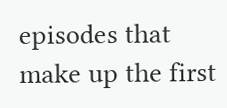episodes that make up the first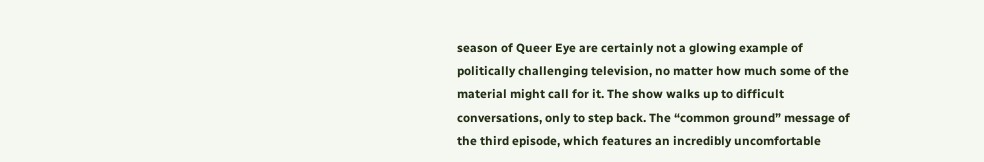season of Queer Eye are certainly not a glowing example of politically challenging television, no matter how much some of the material might call for it. The show walks up to difficult conversations, only to step back. The “common ground” message of the third episode, which features an incredibly uncomfortable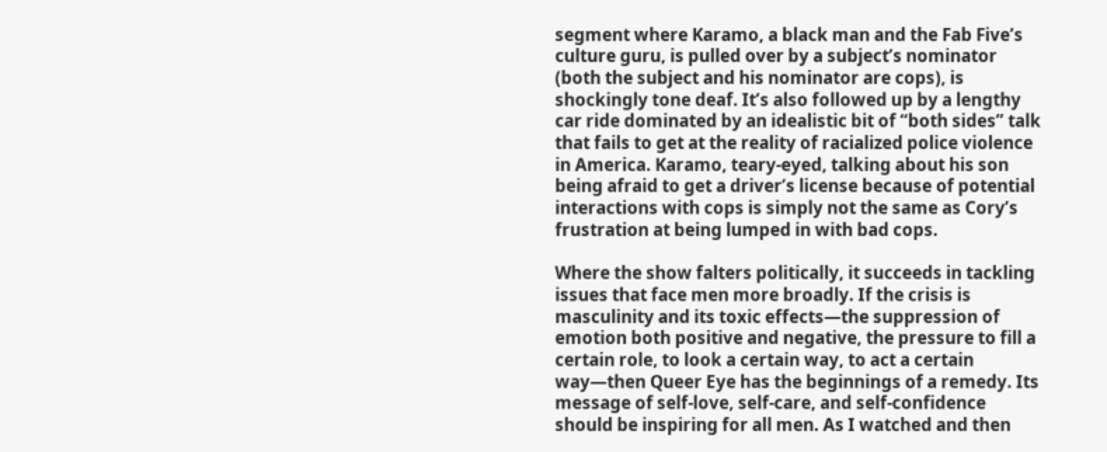segment where Karamo, a black man and the Fab Five’s culture guru, is pulled over by a subject’s nominator (both the subject and his nominator are cops), is shockingly tone deaf. It’s also followed up by a lengthy car ride dominated by an idealistic bit of “both sides” talk that fails to get at the reality of racialized police violence in America. Karamo, teary-eyed, talking about his son being afraid to get a driver’s license because of potential interactions with cops is simply not the same as Cory’s frustration at being lumped in with bad cops.

Where the show falters politically, it succeeds in tackling issues that face men more broadly. If the crisis is masculinity and its toxic effects—the suppression of emotion both positive and negative, the pressure to fill a certain role, to look a certain way, to act a certain way—then Queer Eye has the beginnings of a remedy. Its message of self-love, self-care, and self-confidence should be inspiring for all men. As I watched and then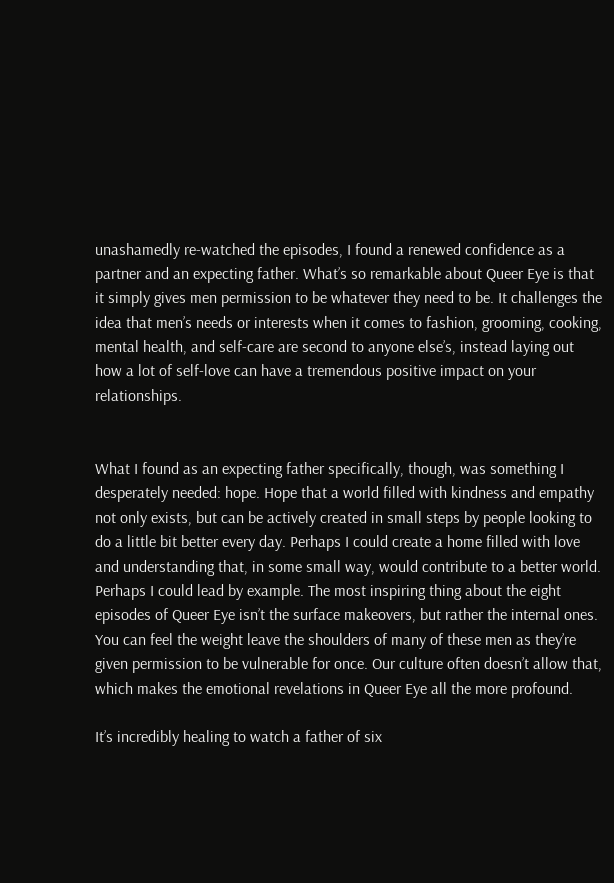unashamedly re-watched the episodes, I found a renewed confidence as a partner and an expecting father. What’s so remarkable about Queer Eye is that it simply gives men permission to be whatever they need to be. It challenges the idea that men’s needs or interests when it comes to fashion, grooming, cooking, mental health, and self-care are second to anyone else’s, instead laying out how a lot of self-love can have a tremendous positive impact on your relationships.


What I found as an expecting father specifically, though, was something I desperately needed: hope. Hope that a world filled with kindness and empathy not only exists, but can be actively created in small steps by people looking to do a little bit better every day. Perhaps I could create a home filled with love and understanding that, in some small way, would contribute to a better world. Perhaps I could lead by example. The most inspiring thing about the eight episodes of Queer Eye isn’t the surface makeovers, but rather the internal ones. You can feel the weight leave the shoulders of many of these men as they’re given permission to be vulnerable for once. Our culture often doesn’t allow that, which makes the emotional revelations in Queer Eye all the more profound.

It’s incredibly healing to watch a father of six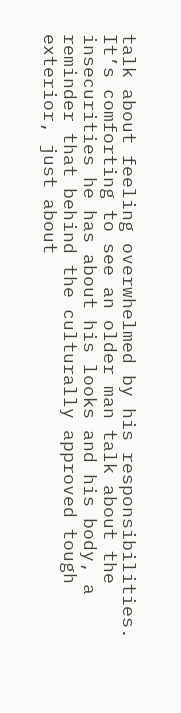talk about feeling overwhelmed by his responsibilities. It’s comforting to see an older man talk about the insecurities he has about his looks and his body, a reminder that behind the culturally approved tough exterior, just about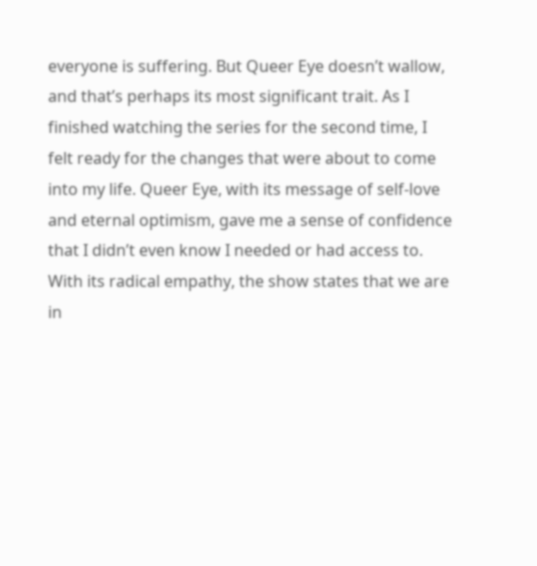everyone is suffering. But Queer Eye doesn’t wallow, and that’s perhaps its most significant trait. As I finished watching the series for the second time, I felt ready for the changes that were about to come into my life. Queer Eye, with its message of self-love and eternal optimism, gave me a sense of confidence that I didn’t even know I needed or had access to. With its radical empathy, the show states that we are in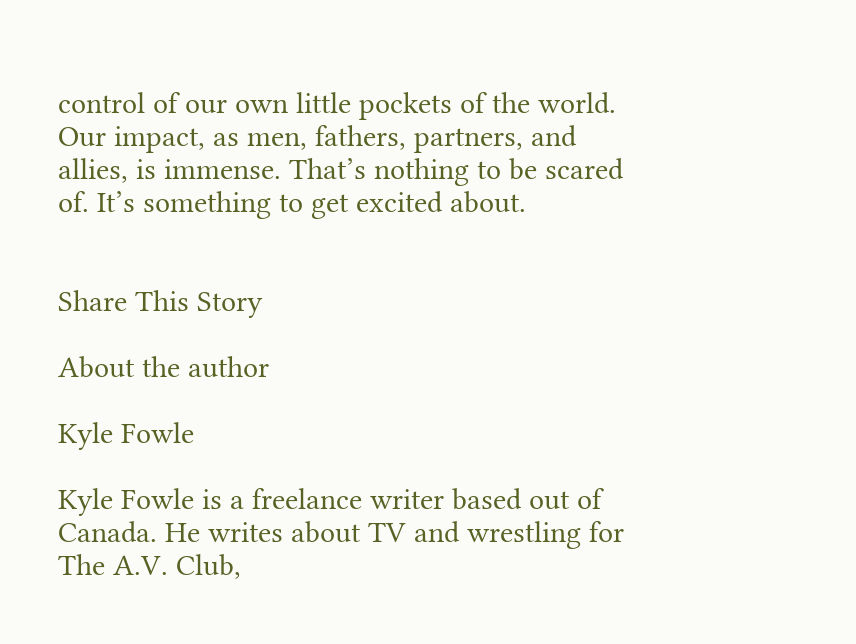control of our own little pockets of the world. Our impact, as men, fathers, partners, and allies, is immense. That’s nothing to be scared of. It’s something to get excited about.


Share This Story

About the author

Kyle Fowle

Kyle Fowle is a freelance writer based out of Canada. He writes about TV and wrestling for The A.V. Club,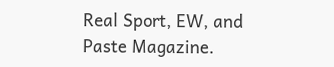Real Sport, EW, and Paste Magazine.